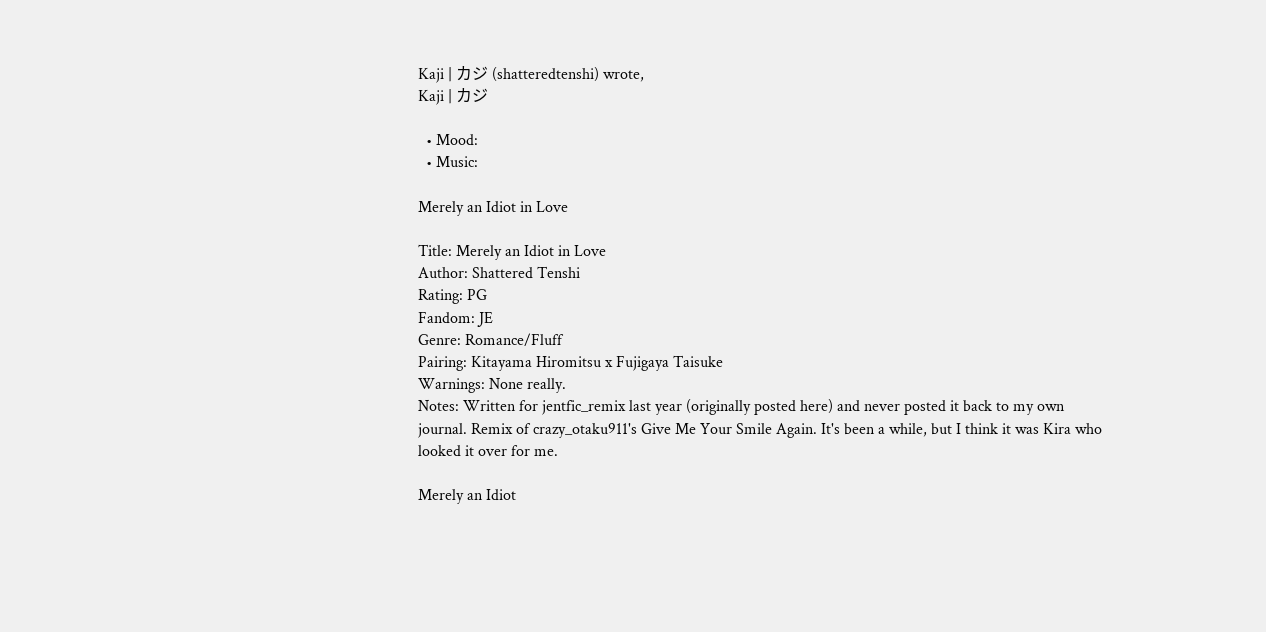Kaji | カジ (shatteredtenshi) wrote,
Kaji | カジ

  • Mood:
  • Music:

Merely an Idiot in Love

Title: Merely an Idiot in Love
Author: Shattered Tenshi
Rating: PG
Fandom: JE
Genre: Romance/Fluff
Pairing: Kitayama Hiromitsu x Fujigaya Taisuke
Warnings: None really.
Notes: Written for jentfic_remix last year (originally posted here) and never posted it back to my own journal. Remix of crazy_otaku911's Give Me Your Smile Again. It's been a while, but I think it was Kira who looked it over for me.

Merely an Idiot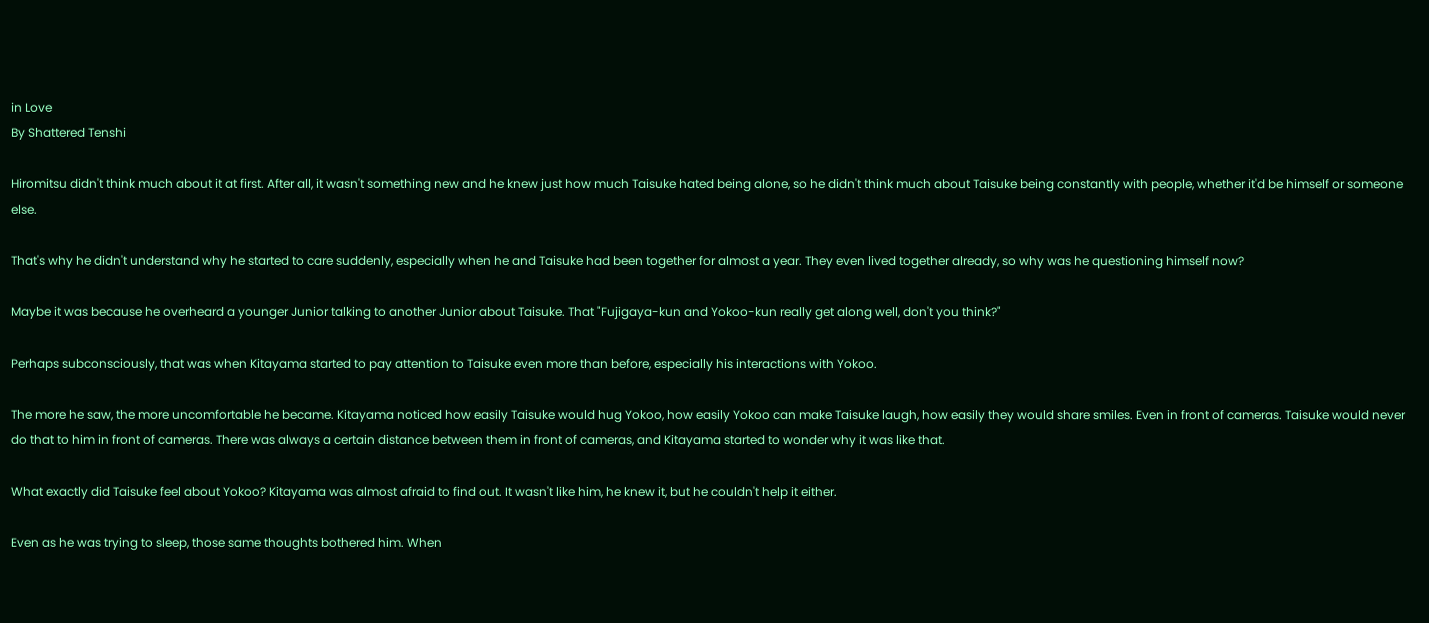in Love
By Shattered Tenshi

Hiromitsu didn't think much about it at first. After all, it wasn't something new and he knew just how much Taisuke hated being alone, so he didn't think much about Taisuke being constantly with people, whether it'd be himself or someone else.

That's why he didn't understand why he started to care suddenly, especially when he and Taisuke had been together for almost a year. They even lived together already, so why was he questioning himself now?

Maybe it was because he overheard a younger Junior talking to another Junior about Taisuke. That "Fujigaya-kun and Yokoo-kun really get along well, don't you think?"

Perhaps subconsciously, that was when Kitayama started to pay attention to Taisuke even more than before, especially his interactions with Yokoo.

The more he saw, the more uncomfortable he became. Kitayama noticed how easily Taisuke would hug Yokoo, how easily Yokoo can make Taisuke laugh, how easily they would share smiles. Even in front of cameras. Taisuke would never do that to him in front of cameras. There was always a certain distance between them in front of cameras, and Kitayama started to wonder why it was like that.

What exactly did Taisuke feel about Yokoo? Kitayama was almost afraid to find out. It wasn't like him, he knew it, but he couldn't help it either.

Even as he was trying to sleep, those same thoughts bothered him. When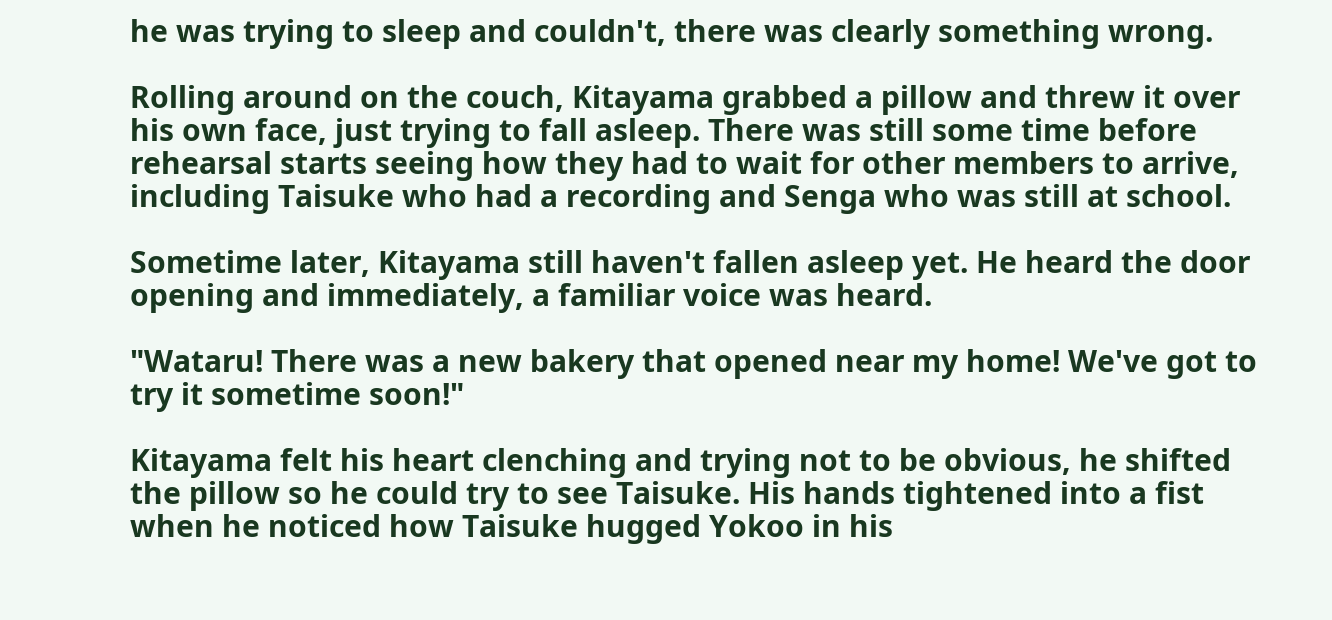he was trying to sleep and couldn't, there was clearly something wrong.

Rolling around on the couch, Kitayama grabbed a pillow and threw it over his own face, just trying to fall asleep. There was still some time before rehearsal starts seeing how they had to wait for other members to arrive, including Taisuke who had a recording and Senga who was still at school.

Sometime later, Kitayama still haven't fallen asleep yet. He heard the door opening and immediately, a familiar voice was heard.

"Wataru! There was a new bakery that opened near my home! We've got to try it sometime soon!"

Kitayama felt his heart clenching and trying not to be obvious, he shifted the pillow so he could try to see Taisuke. His hands tightened into a fist when he noticed how Taisuke hugged Yokoo in his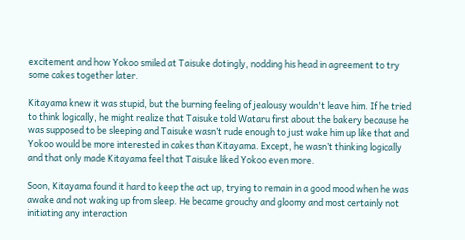excitement and how Yokoo smiled at Taisuke dotingly, nodding his head in agreement to try some cakes together later.

Kitayama knew it was stupid, but the burning feeling of jealousy wouldn't leave him. If he tried to think logically, he might realize that Taisuke told Wataru first about the bakery because he was supposed to be sleeping and Taisuke wasn’t rude enough to just wake him up like that and Yokoo would be more interested in cakes than Kitayama. Except, he wasn’t thinking logically and that only made Kitayama feel that Taisuke liked Yokoo even more.

Soon, Kitayama found it hard to keep the act up, trying to remain in a good mood when he was awake and not waking up from sleep. He became grouchy and gloomy and most certainly not initiating any interaction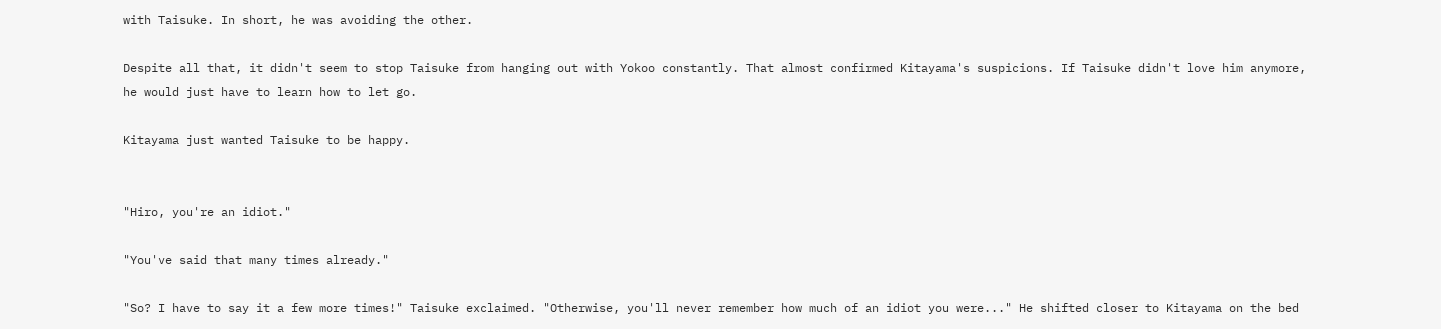with Taisuke. In short, he was avoiding the other.

Despite all that, it didn't seem to stop Taisuke from hanging out with Yokoo constantly. That almost confirmed Kitayama's suspicions. If Taisuke didn't love him anymore, he would just have to learn how to let go.

Kitayama just wanted Taisuke to be happy.


"Hiro, you're an idiot."

"You've said that many times already."

"So? I have to say it a few more times!" Taisuke exclaimed. "Otherwise, you'll never remember how much of an idiot you were..." He shifted closer to Kitayama on the bed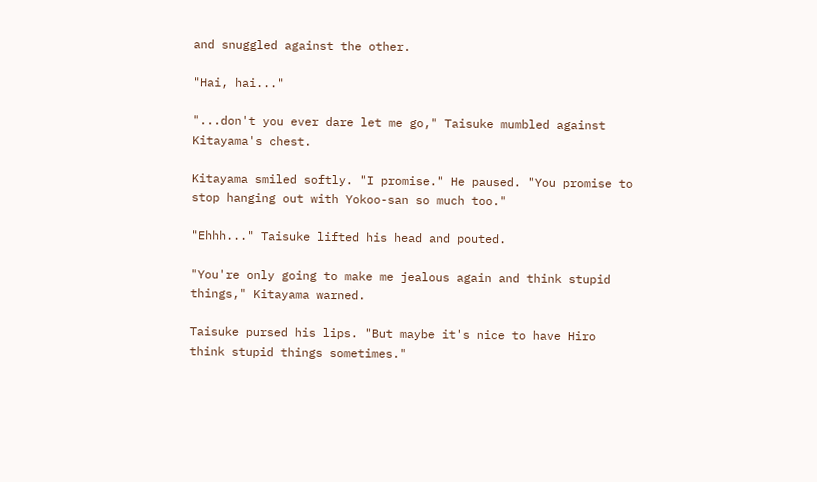and snuggled against the other.

"Hai, hai..."

"...don't you ever dare let me go," Taisuke mumbled against Kitayama's chest.

Kitayama smiled softly. "I promise." He paused. "You promise to stop hanging out with Yokoo-san so much too."

"Ehhh..." Taisuke lifted his head and pouted.

"You're only going to make me jealous again and think stupid things," Kitayama warned.

Taisuke pursed his lips. "But maybe it's nice to have Hiro think stupid things sometimes."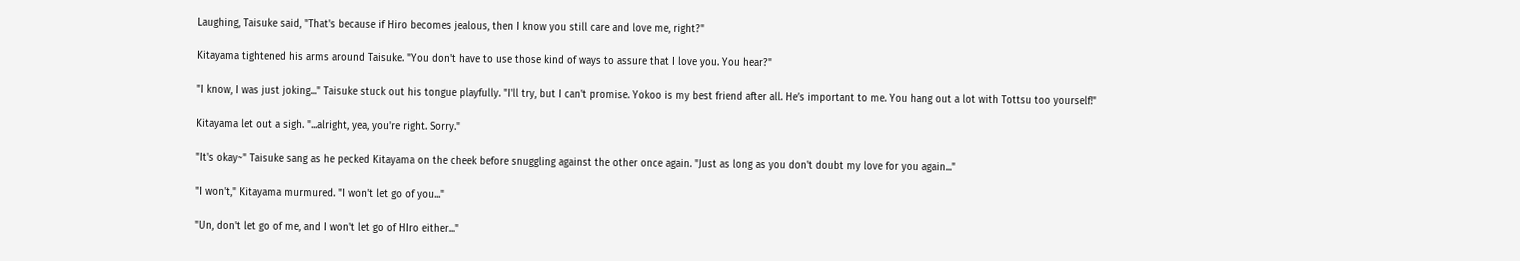Laughing, Taisuke said, "That's because if Hiro becomes jealous, then I know you still care and love me, right?"

Kitayama tightened his arms around Taisuke. "You don't have to use those kind of ways to assure that I love you. You hear?"

"I know, I was just joking..." Taisuke stuck out his tongue playfully. "I'll try, but I can't promise. Yokoo is my best friend after all. He’s important to me. You hang out a lot with Tottsu too yourself!"

Kitayama let out a sigh. "...alright, yea, you're right. Sorry."

"It's okay~" Taisuke sang as he pecked Kitayama on the cheek before snuggling against the other once again. "Just as long as you don't doubt my love for you again..."

"I won't," Kitayama murmured. "I won't let go of you..."

"Un, don't let go of me, and I won't let go of HIro either..."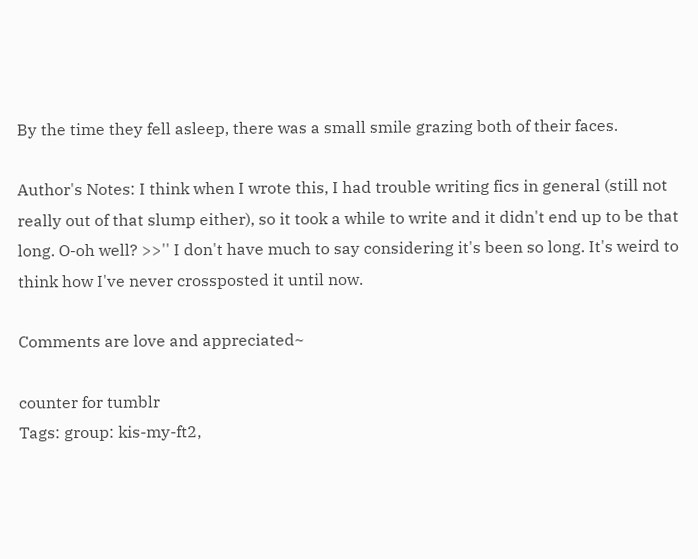By the time they fell asleep, there was a small smile grazing both of their faces.

Author's Notes: I think when I wrote this, I had trouble writing fics in general (still not really out of that slump either), so it took a while to write and it didn't end up to be that long. O-oh well? >>'' I don't have much to say considering it's been so long. It's weird to think how I've never crossposted it until now.

Comments are love and appreciated~

counter for tumblr
Tags: group: kis-my-ft2,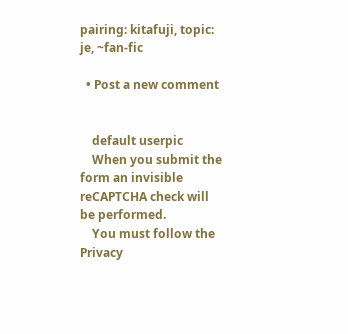pairing: kitafuji, topic: je, ~fan-fic

  • Post a new comment


    default userpic
    When you submit the form an invisible reCAPTCHA check will be performed.
    You must follow the Privacy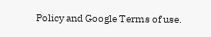Policy and Google Terms of use.